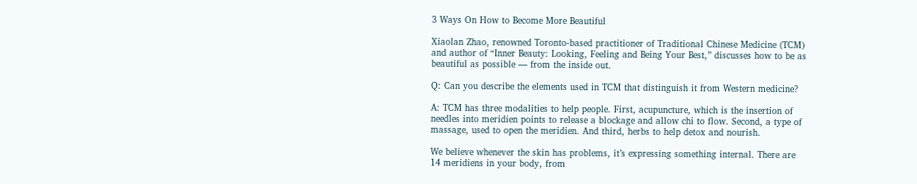3 Ways On How to Become More Beautiful

Xiaolan Zhao, renowned Toronto-based practitioner of Traditional Chinese Medicine (TCM) and author of “Inner Beauty: Looking, Feeling and Being Your Best,” discusses how to be as beautiful as possible — from the inside out.

Q: Can you describe the elements used in TCM that distinguish it from Western medicine?

A: TCM has three modalities to help people. First, acupuncture, which is the insertion of needles into meridien points to release a blockage and allow chi to flow. Second, a type of massage, used to open the meridien. And third, herbs to help detox and nourish.

We believe whenever the skin has problems, it’s expressing something internal. There are 14 meridiens in your body, from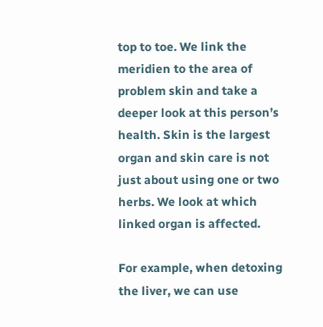top to toe. We link the meridien to the area of problem skin and take a deeper look at this person’s health. Skin is the largest organ and skin care is not just about using one or two herbs. We look at which linked organ is affected.

For example, when detoxing the liver, we can use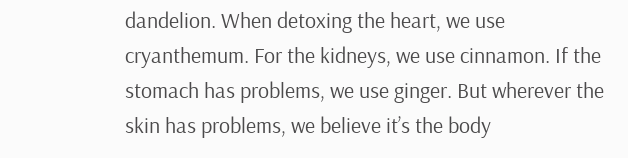dandelion. When detoxing the heart, we use cryanthemum. For the kidneys, we use cinnamon. If the stomach has problems, we use ginger. But wherever the skin has problems, we believe it’s the body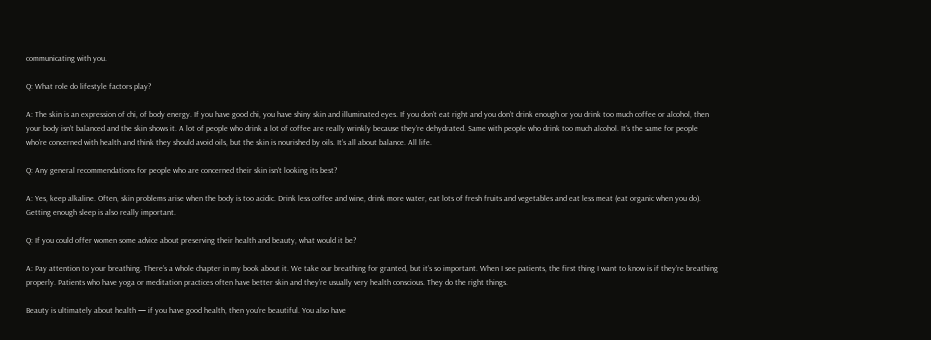communicating with you.

Q: What role do lifestyle factors play?

A: The skin is an expression of chi, of body energy. If you have good chi, you have shiny skin and illuminated eyes. If you don’t eat right and you don’t drink enough or you drink too much coffee or alcohol, then your body isn’t balanced and the skin shows it. A lot of people who drink a lot of coffee are really wrinkly because they’re dehydrated. Same with people who drink too much alcohol. It’s the same for people who’re concerned with health and think they should avoid oils, but the skin is nourished by oils. It’s all about balance. All life.

Q: Any general recommendations for people who are concerned their skin isn’t looking its best?

A: Yes, keep alkaline. Often, skin problems arise when the body is too acidic. Drink less coffee and wine, drink more water, eat lots of fresh fruits and vegetables and eat less meat (eat organic when you do). Getting enough sleep is also really important.

Q: If you could offer women some advice about preserving their health and beauty, what would it be?

A: Pay attention to your breathing. There’s a whole chapter in my book about it. We take our breathing for granted, but it’s so important. When I see patients, the first thing I want to know is if they’re breathing properly. Patients who have yoga or meditation practices often have better skin and they’re usually very health conscious. They do the right things.

Beauty is ultimately about health — if you have good health, then you’re beautiful. You also have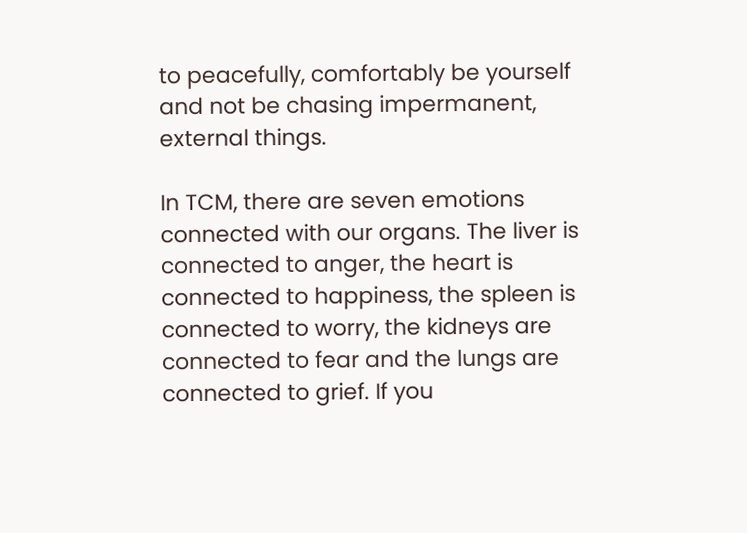to peacefully, comfortably be yourself and not be chasing impermanent, external things.

In TCM, there are seven emotions connected with our organs. The liver is connected to anger, the heart is connected to happiness, the spleen is connected to worry, the kidneys are connected to fear and the lungs are connected to grief. If you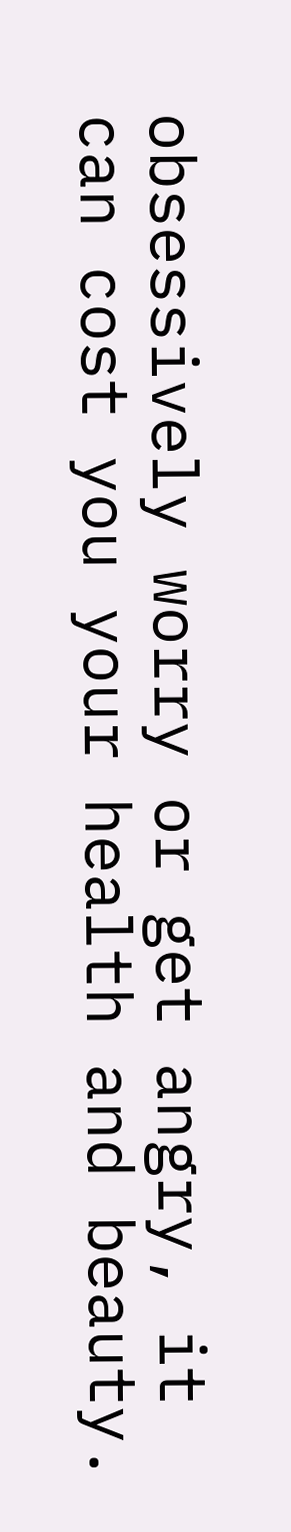obsessively worry or get angry, it can cost you your health and beauty.